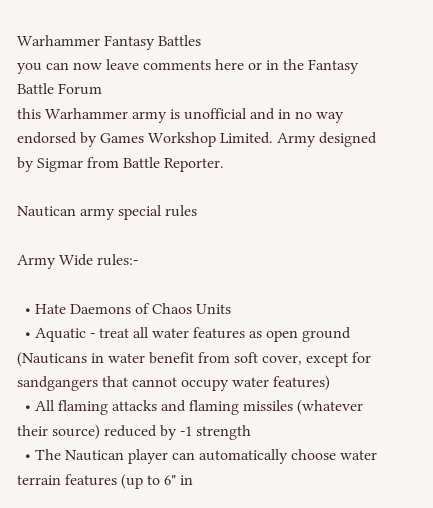Warhammer Fantasy Battles
you can now leave comments here or in the Fantasy Battle Forum
this Warhammer army is unofficial and in no way endorsed by Games Workshop Limited. Army designed by Sigmar from Battle Reporter.

Nautican army special rules

Army Wide rules:-

  • Hate Daemons of Chaos Units
  • Aquatic - treat all water features as open ground (Nauticans in water benefit from soft cover, except for sandgangers that cannot occupy water features)
  • All flaming attacks and flaming missiles (whatever their source) reduced by -1 strength
  • The Nautican player can automatically choose water terrain features (up to 6" in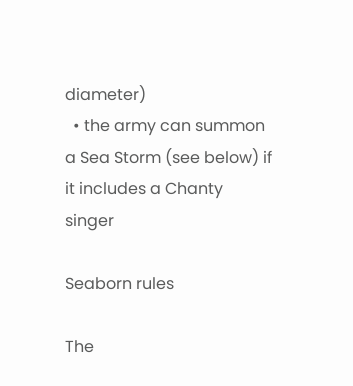diameter)
  • the army can summon a Sea Storm (see below) if it includes a Chanty singer

Seaborn rules

The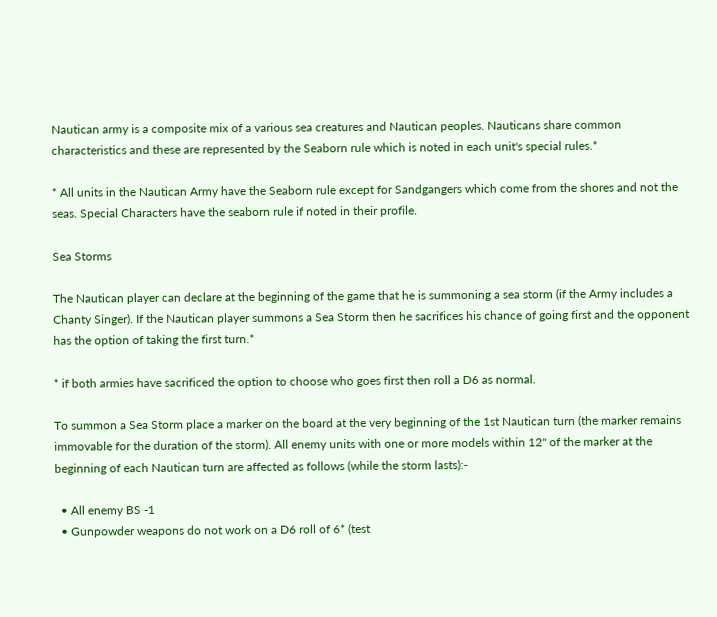Nautican army is a composite mix of a various sea creatures and Nautican peoples. Nauticans share common characteristics and these are represented by the Seaborn rule which is noted in each unit's special rules.*

* All units in the Nautican Army have the Seaborn rule except for Sandgangers which come from the shores and not the seas. Special Characters have the seaborn rule if noted in their profile.

Sea Storms

The Nautican player can declare at the beginning of the game that he is summoning a sea storm (if the Army includes a Chanty Singer). If the Nautican player summons a Sea Storm then he sacrifices his chance of going first and the opponent has the option of taking the first turn.*

* if both armies have sacrificed the option to choose who goes first then roll a D6 as normal.

To summon a Sea Storm place a marker on the board at the very beginning of the 1st Nautican turn (the marker remains immovable for the duration of the storm). All enemy units with one or more models within 12" of the marker at the beginning of each Nautican turn are affected as follows (while the storm lasts):-

  • All enemy BS -1
  • Gunpowder weapons do not work on a D6 roll of 6* (test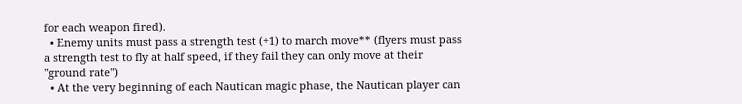for each weapon fired).
  • Enemy units must pass a strength test (+1) to march move** (flyers must pass a strength test to fly at half speed, if they fail they can only move at their "ground rate")
  • At the very beginning of each Nautican magic phase, the Nautican player can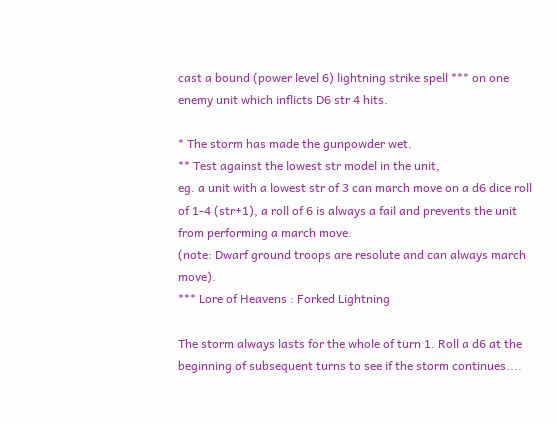cast a bound (power level 6) lightning strike spell *** on one enemy unit which inflicts D6 str 4 hits.

* The storm has made the gunpowder wet.
** Test against the lowest str model in the unit,
eg. a unit with a lowest str of 3 can march move on a d6 dice roll of 1-4 (str+1), a roll of 6 is always a fail and prevents the unit from performing a march move.
(note: Dwarf ground troops are resolute and can always march move).
*** Lore of Heavens : Forked Lightning

The storm always lasts for the whole of turn 1. Roll a d6 at the beginning of subsequent turns to see if the storm continues....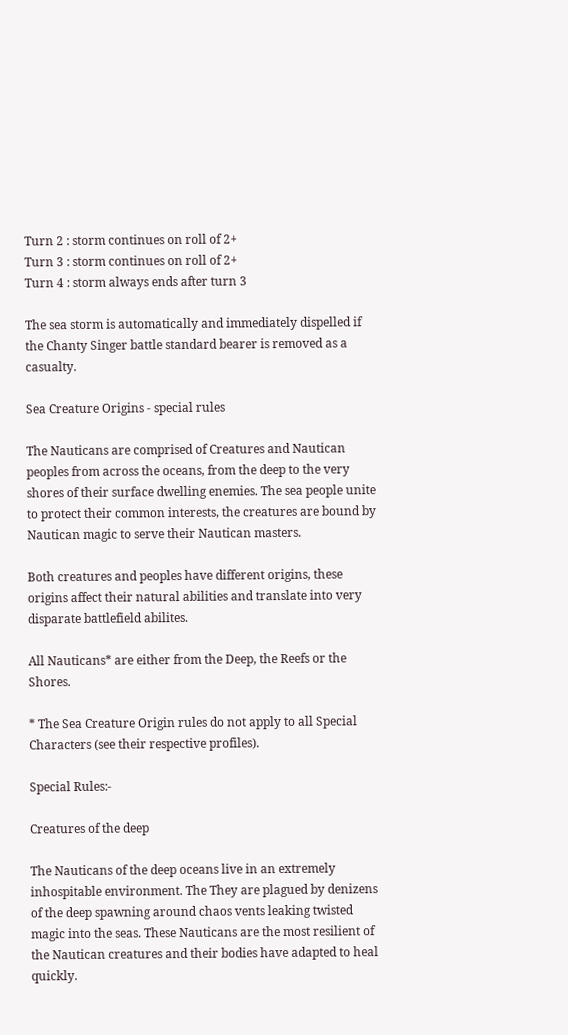Turn 2 : storm continues on roll of 2+
Turn 3 : storm continues on roll of 2+
Turn 4 : storm always ends after turn 3

The sea storm is automatically and immediately dispelled if the Chanty Singer battle standard bearer is removed as a casualty.

Sea Creature Origins - special rules

The Nauticans are comprised of Creatures and Nautican peoples from across the oceans, from the deep to the very shores of their surface dwelling enemies. The sea people unite to protect their common interests, the creatures are bound by Nautican magic to serve their Nautican masters.

Both creatures and peoples have different origins, these origins affect their natural abilities and translate into very disparate battlefield abilites.

All Nauticans* are either from the Deep, the Reefs or the Shores.

* The Sea Creature Origin rules do not apply to all Special Characters (see their respective profiles).

Special Rules:-

Creatures of the deep

The Nauticans of the deep oceans live in an extremely inhospitable environment. The They are plagued by denizens of the deep spawning around chaos vents leaking twisted magic into the seas. These Nauticans are the most resilient of the Nautican creatures and their bodies have adapted to heal quickly.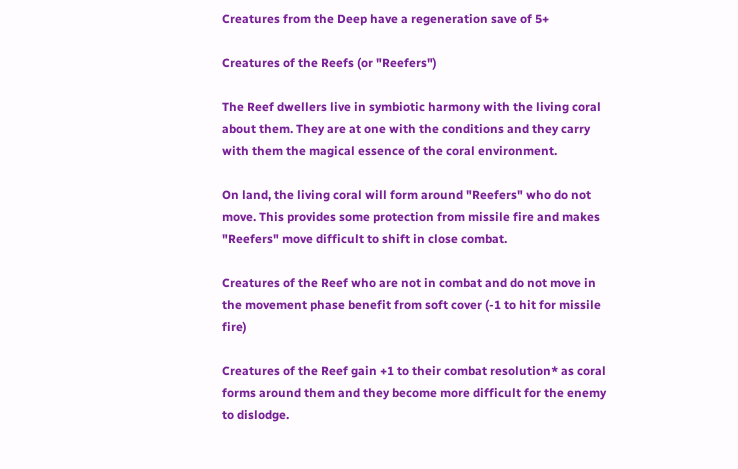Creatures from the Deep have a regeneration save of 5+

Creatures of the Reefs (or "Reefers")

The Reef dwellers live in symbiotic harmony with the living coral about them. They are at one with the conditions and they carry with them the magical essence of the coral environment.

On land, the living coral will form around "Reefers" who do not move. This provides some protection from missile fire and makes "Reefers" move difficult to shift in close combat.

Creatures of the Reef who are not in combat and do not move in the movement phase benefit from soft cover (-1 to hit for missile fire)

Creatures of the Reef gain +1 to their combat resolution* as coral forms around them and they become more difficult for the enemy to dislodge.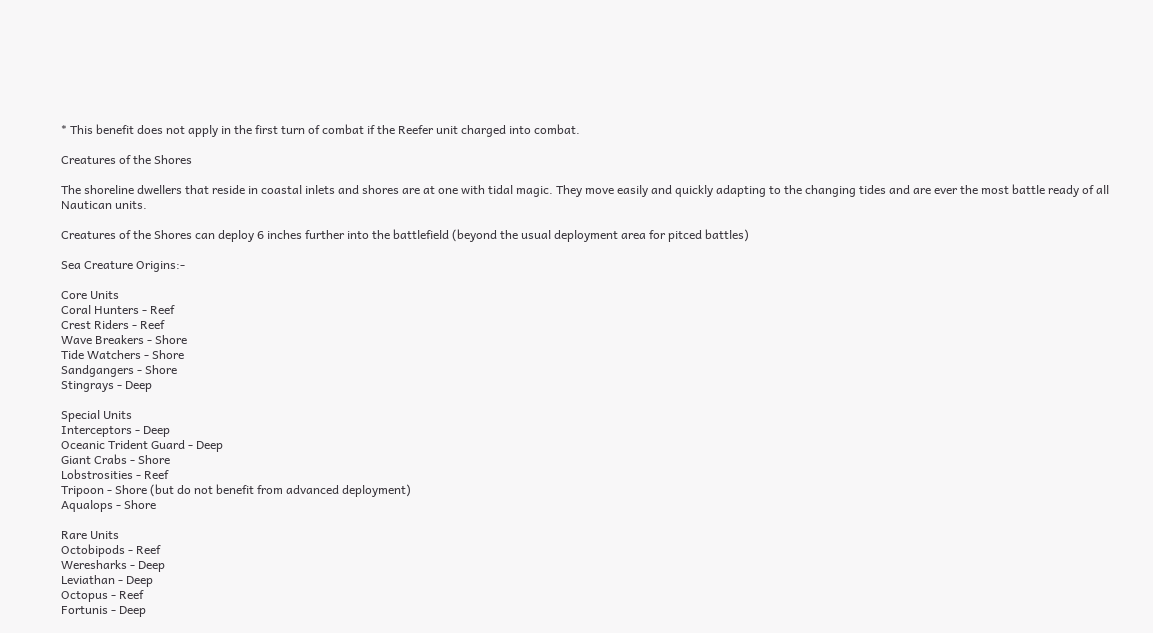* This benefit does not apply in the first turn of combat if the Reefer unit charged into combat.

Creatures of the Shores

The shoreline dwellers that reside in coastal inlets and shores are at one with tidal magic. They move easily and quickly adapting to the changing tides and are ever the most battle ready of all Nautican units.

Creatures of the Shores can deploy 6 inches further into the battlefield (beyond the usual deployment area for pitced battles)

Sea Creature Origins:-

Core Units
Coral Hunters - Reef
Crest Riders - Reef
Wave Breakers - Shore
Tide Watchers - Shore
Sandgangers - Shore
Stingrays - Deep

Special Units
Interceptors - Deep
Oceanic Trident Guard - Deep
Giant Crabs - Shore
Lobstrosities - Reef
Tripoon - Shore (but do not benefit from advanced deployment)
Aqualops - Shore

Rare Units
Octobipods - Reef
Weresharks - Deep
Leviathan - Deep
Octopus - Reef
Fortunis - Deep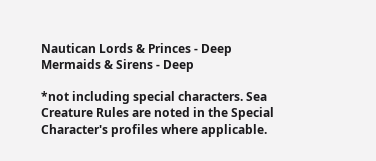Nautican Lords & Princes - Deep
Mermaids & Sirens - Deep

*not including special characters. Sea Creature Rules are noted in the Special Character's profiles where applicable.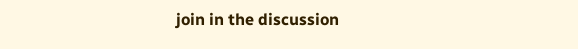join in the discussion